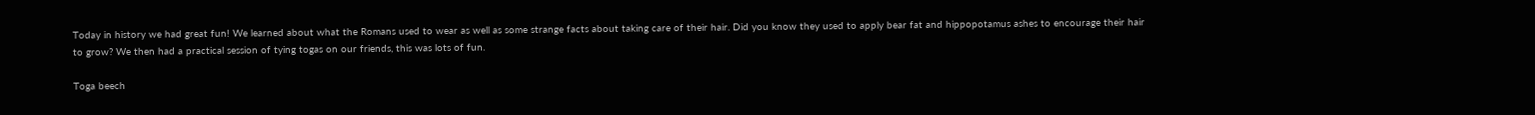Today in history we had great fun! We learned about what the Romans used to wear as well as some strange facts about taking care of their hair. Did you know they used to apply bear fat and hippopotamus ashes to encourage their hair to grow? We then had a practical session of tying togas on our friends, this was lots of fun.

Toga beech